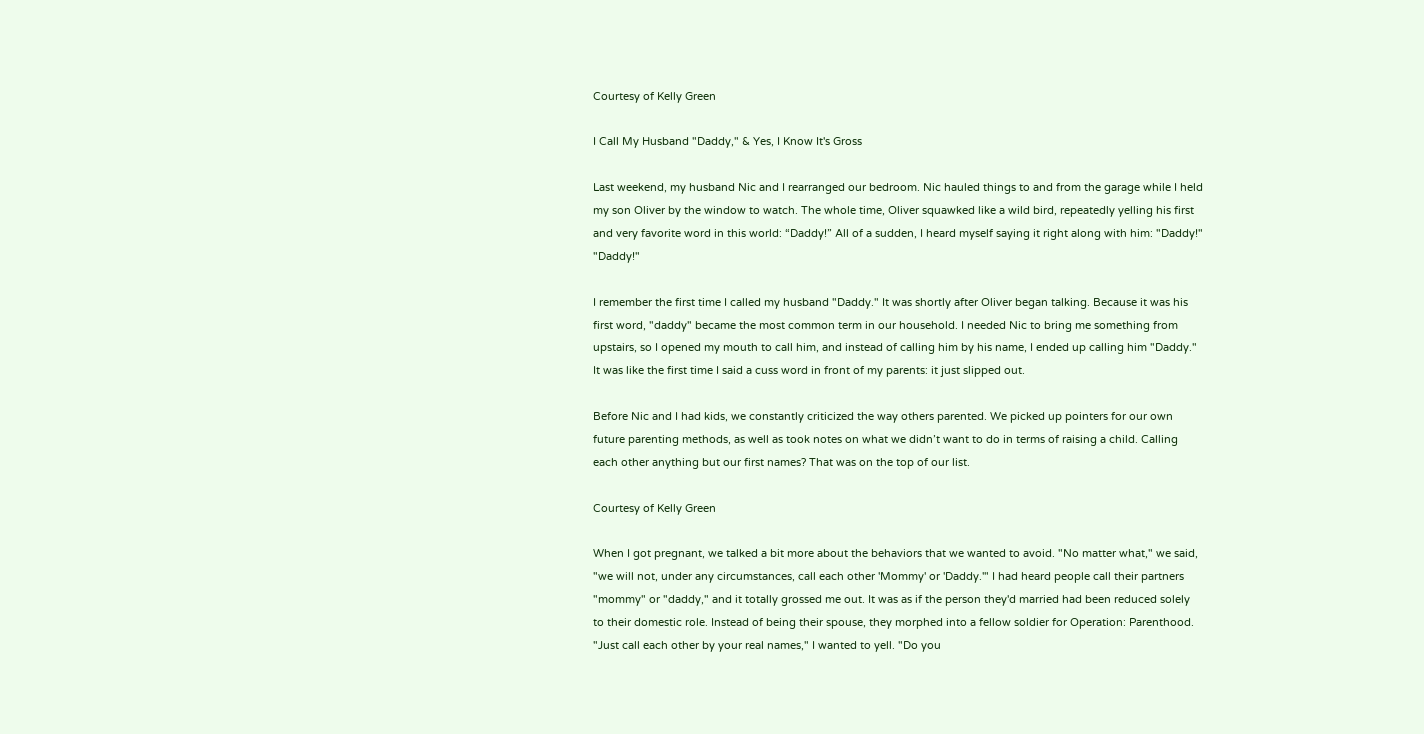Courtesy of Kelly Green

I Call My Husband "Daddy," & Yes, I Know It's Gross

Last weekend, my husband Nic and I rearranged our bedroom. Nic hauled things to and from the garage while I held my son Oliver by the window to watch. The whole time, Oliver squawked like a wild bird, repeatedly yelling his first and very favorite word in this world: “Daddy!” All of a sudden, I heard myself saying it right along with him: "Daddy!" "Daddy!"

I remember the first time I called my husband "Daddy." It was shortly after Oliver began talking. Because it was his first word, "daddy" became the most common term in our household. I needed Nic to bring me something from upstairs, so I opened my mouth to call him, and instead of calling him by his name, I ended up calling him "Daddy." It was like the first time I said a cuss word in front of my parents: it just slipped out.

Before Nic and I had kids, we constantly criticized the way others parented. We picked up pointers for our own future parenting methods, as well as took notes on what we didn’t want to do in terms of raising a child. Calling each other anything but our first names? That was on the top of our list.

Courtesy of Kelly Green

When I got pregnant, we talked a bit more about the behaviors that we wanted to avoid. "No matter what," we said, "we will not, under any circumstances, call each other 'Mommy' or 'Daddy.'" I had heard people call their partners "mommy" or "daddy," and it totally grossed me out. It was as if the person they'd married had been reduced solely to their domestic role. Instead of being their spouse, they morphed into a fellow soldier for Operation: Parenthood. "Just call each other by your real names," I wanted to yell. "Do you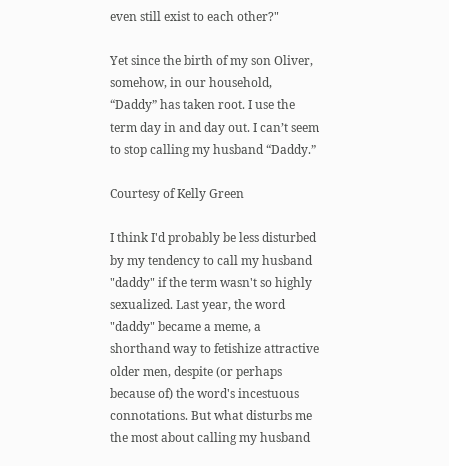even still exist to each other?"

Yet since the birth of my son Oliver, somehow, in our household, “Daddy” has taken root. I use the term day in and day out. I can’t seem to stop calling my husband “Daddy.”

Courtesy of Kelly Green

I think I'd probably be less disturbed by my tendency to call my husband "daddy" if the term wasn't so highly sexualized. Last year, the word "daddy" became a meme, a shorthand way to fetishize attractive older men, despite (or perhaps because of) the word's incestuous connotations. But what disturbs me the most about calling my husband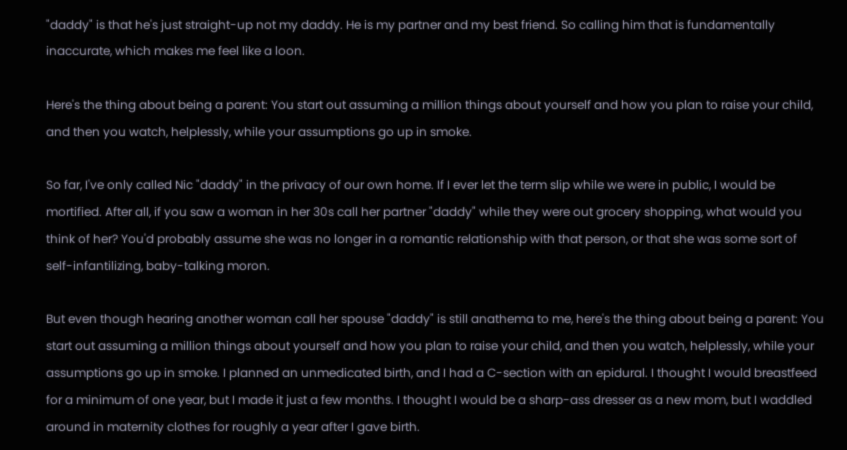"daddy" is that he's just straight-up not my daddy. He is my partner and my best friend. So calling him that is fundamentally inaccurate, which makes me feel like a loon.

Here's the thing about being a parent: You start out assuming a million things about yourself and how you plan to raise your child, and then you watch, helplessly, while your assumptions go up in smoke.

So far, I've only called Nic "daddy" in the privacy of our own home. If I ever let the term slip while we were in public, I would be mortified. After all, if you saw a woman in her 30s call her partner "daddy" while they were out grocery shopping, what would you think of her? You'd probably assume she was no longer in a romantic relationship with that person, or that she was some sort of self-infantilizing, baby-talking moron.

But even though hearing another woman call her spouse "daddy" is still anathema to me, here's the thing about being a parent: You start out assuming a million things about yourself and how you plan to raise your child, and then you watch, helplessly, while your assumptions go up in smoke. I planned an unmedicated birth, and I had a C-section with an epidural. I thought I would breastfeed for a minimum of one year, but I made it just a few months. I thought I would be a sharp-ass dresser as a new mom, but I waddled around in maternity clothes for roughly a year after I gave birth.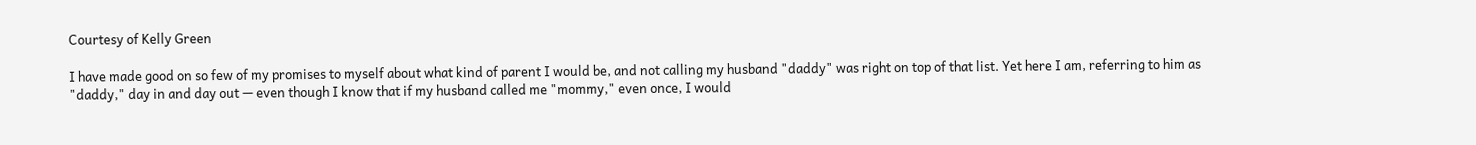Courtesy of Kelly Green

I have made good on so few of my promises to myself about what kind of parent I would be, and not calling my husband "daddy" was right on top of that list. Yet here I am, referring to him as "daddy," day in and day out — even though I know that if my husband called me "mommy," even once, I would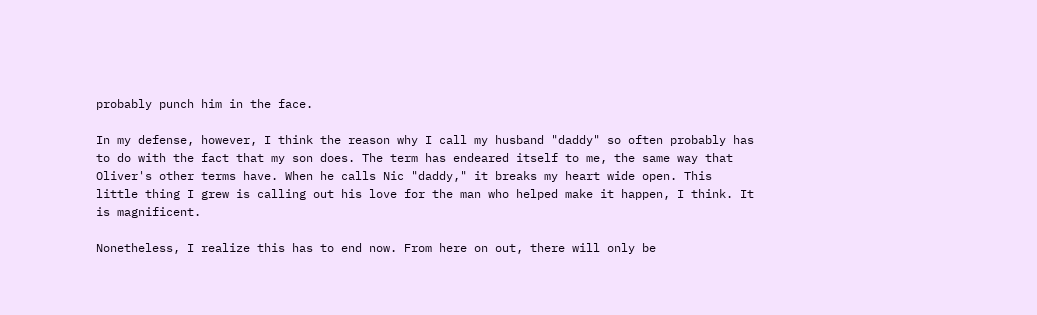probably punch him in the face.

In my defense, however, I think the reason why I call my husband "daddy" so often probably has to do with the fact that my son does. The term has endeared itself to me, the same way that Oliver's other terms have. When he calls Nic "daddy," it breaks my heart wide open. This little thing I grew is calling out his love for the man who helped make it happen, I think. It is magnificent.

Nonetheless, I realize this has to end now. From here on out, there will only be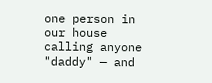one person in our house calling anyone "daddy" — and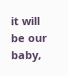it will be our baby,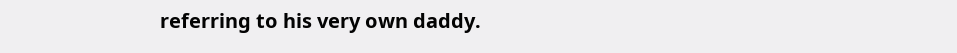referring to his very own daddy.